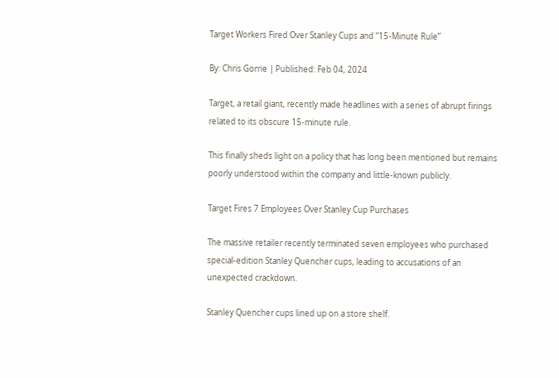Target Workers Fired Over Stanley Cups and “15-Minute Rule”

By: Chris Gorrie | Published: Feb 04, 2024

Target, a retail giant, recently made headlines with a series of abrupt firings related to its obscure 15-minute rule.

This finally sheds light on a policy that has long been mentioned but remains poorly understood within the company and little-known publicly.

Target Fires 7 Employees Over Stanley Cup Purchases

The massive retailer recently terminated seven employees who purchased special-edition Stanley Quencher cups, leading to accusations of an unexpected crackdown.

Stanley Quencher cups lined up on a store shelf.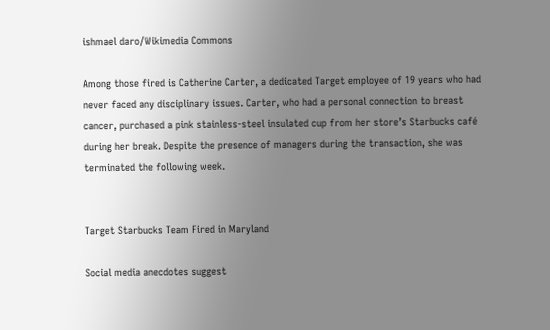ishmael daro/Wikimedia Commons

Among those fired is Catherine Carter, a dedicated Target employee of 19 years who had never faced any disciplinary issues. Carter, who had a personal connection to breast cancer, purchased a pink stainless-steel insulated cup from her store’s Starbucks café during her break. Despite the presence of managers during the transaction, she was terminated the following week.


Target Starbucks Team Fired in Maryland

Social media anecdotes suggest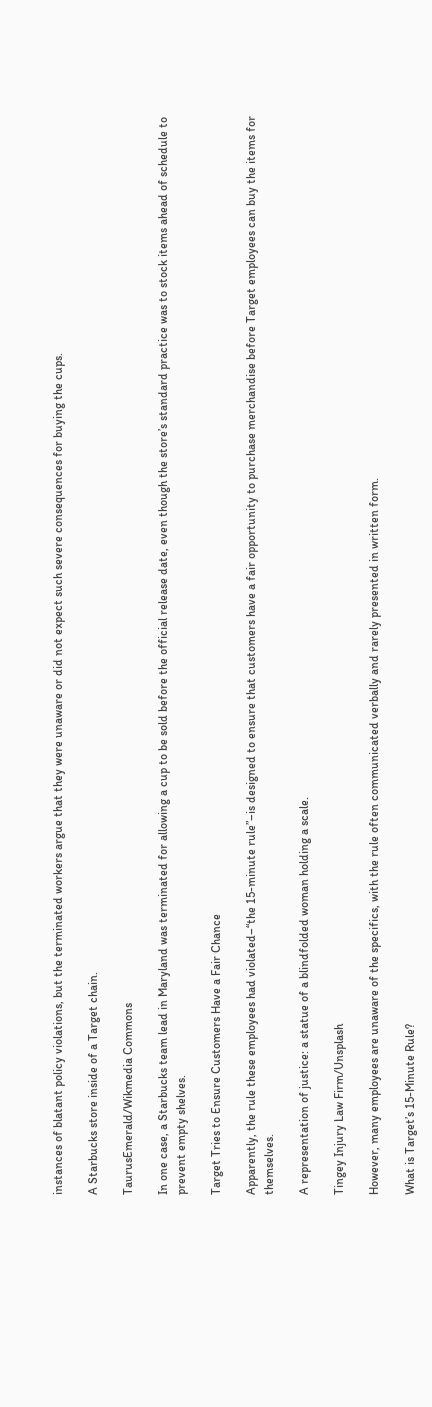instances of blatant policy violations, but the terminated workers argue that they were unaware or did not expect such severe consequences for buying the cups.

A Starbucks store inside of a Target chain.

TaurusEmerald/Wikmedia Commons

In one case, a Starbucks team lead in Maryland was terminated for allowing a cup to be sold before the official release date, even though the store’s standard practice was to stock items ahead of schedule to prevent empty shelves.

Target Tries to Ensure Customers Have a Fair Chance

Apparently, the rule these employees had violated–“the 15-minute rule”–is designed to ensure that customers have a fair opportunity to purchase merchandise before Target employees can buy the items for themselves.

A representation of justice: a statue of a blindfolded woman holding a scale.

Tingey Injury Law Firm/Unsplash

However, many employees are unaware of the specifics, with the rule often communicated verbally and rarely presented in written form.

What is Target’s 15-Minute Rule?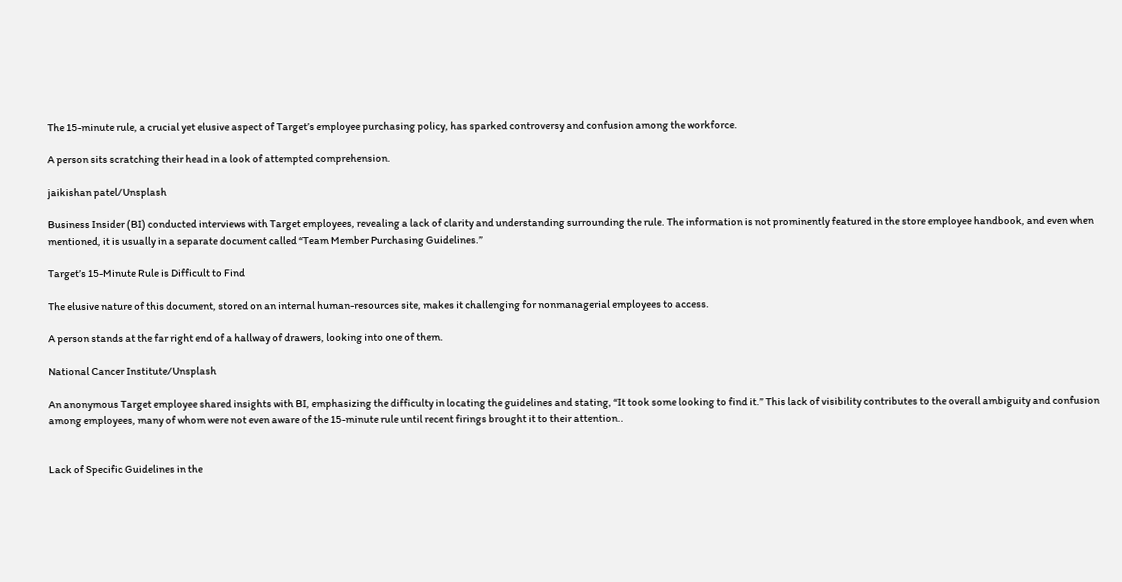The 15-minute rule, a crucial yet elusive aspect of Target’s employee purchasing policy, has sparked controversy and confusion among the workforce.

A person sits scratching their head in a look of attempted comprehension.

jaikishan patel/Unsplash

Business Insider (BI) conducted interviews with Target employees, revealing a lack of clarity and understanding surrounding the rule. The information is not prominently featured in the store employee handbook, and even when mentioned, it is usually in a separate document called “Team Member Purchasing Guidelines.”

Target’s 15-Minute Rule is Difficult to Find

The elusive nature of this document, stored on an internal human-resources site, makes it challenging for nonmanagerial employees to access.

A person stands at the far right end of a hallway of drawers, looking into one of them.

National Cancer Institute/Unsplash

An anonymous Target employee shared insights with BI, emphasizing the difficulty in locating the guidelines and stating, “It took some looking to find it.” This lack of visibility contributes to the overall ambiguity and confusion among employees, many of whom were not even aware of the 15-minute rule until recent firings brought it to their attention..


Lack of Specific Guidelines in the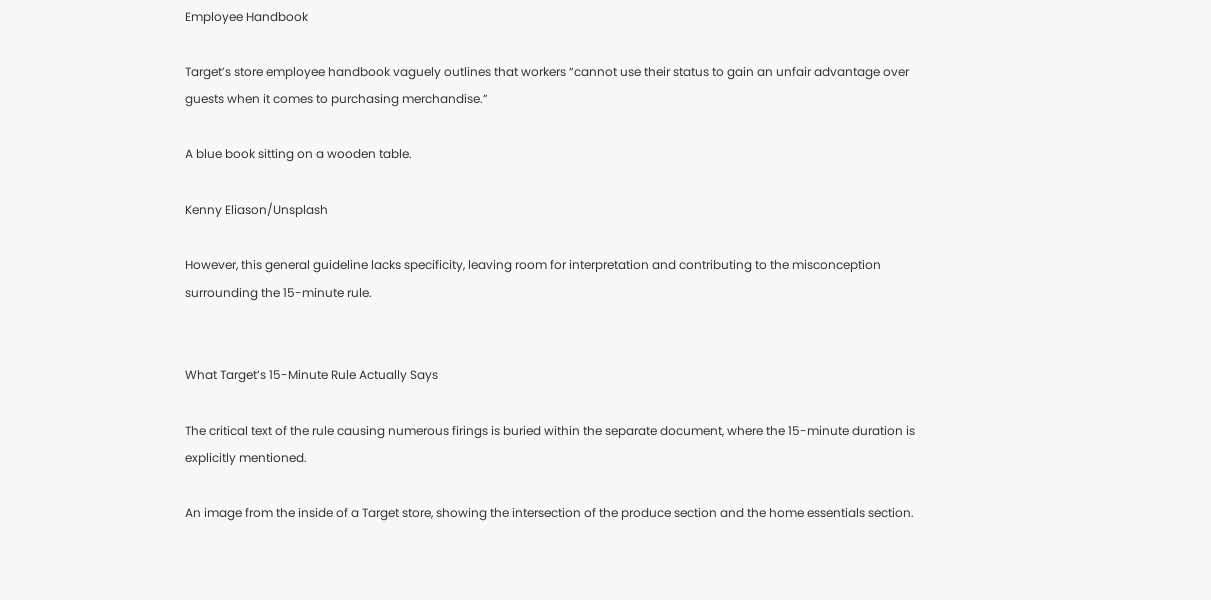Employee Handbook

Target’s store employee handbook vaguely outlines that workers “cannot use their status to gain an unfair advantage over guests when it comes to purchasing merchandise.”

A blue book sitting on a wooden table.

Kenny Eliason/Unsplash

However, this general guideline lacks specificity, leaving room for interpretation and contributing to the misconception surrounding the 15-minute rule.


What Target’s 15-Minute Rule Actually Says

The critical text of the rule causing numerous firings is buried within the separate document, where the 15-minute duration is explicitly mentioned.

An image from the inside of a Target store, showing the intersection of the produce section and the home essentials section.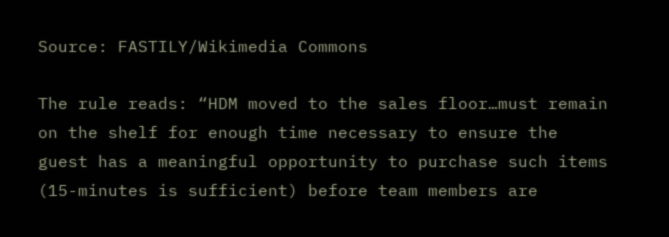Source: FASTILY/Wikimedia Commons

The rule reads: “HDM moved to the sales floor…must remain on the shelf for enough time necessary to ensure the guest has a meaningful opportunity to purchase such items (15-minutes is sufficient) before team members are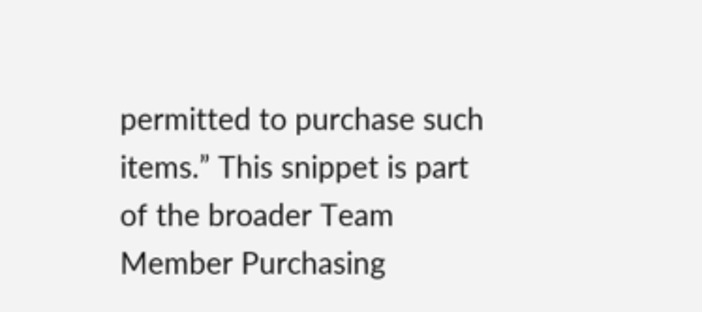permitted to purchase such items.” This snippet is part of the broader Team Member Purchasing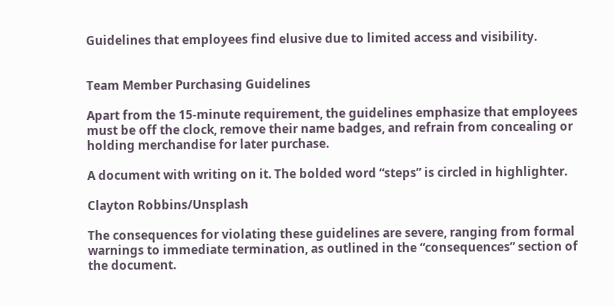Guidelines that employees find elusive due to limited access and visibility.


Team Member Purchasing Guidelines

Apart from the 15-minute requirement, the guidelines emphasize that employees must be off the clock, remove their name badges, and refrain from concealing or holding merchandise for later purchase.

A document with writing on it. The bolded word “steps” is circled in highlighter.

Clayton Robbins/Unsplash

The consequences for violating these guidelines are severe, ranging from formal warnings to immediate termination, as outlined in the “consequences” section of the document.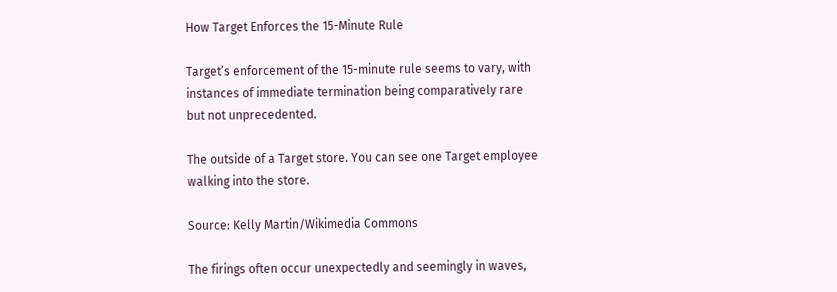How Target Enforces the 15-Minute Rule

Target’s enforcement of the 15-minute rule seems to vary, with instances of immediate termination being comparatively rare but not unprecedented.

The outside of a Target store. You can see one Target employee walking into the store.

Source: Kelly Martin/Wikimedia Commons

The firings often occur unexpectedly and seemingly in waves,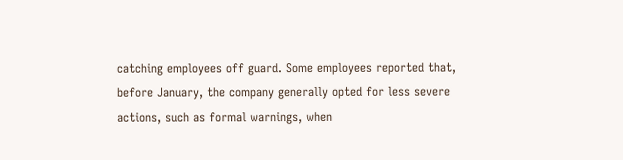catching employees off guard. Some employees reported that, before January, the company generally opted for less severe actions, such as formal warnings, when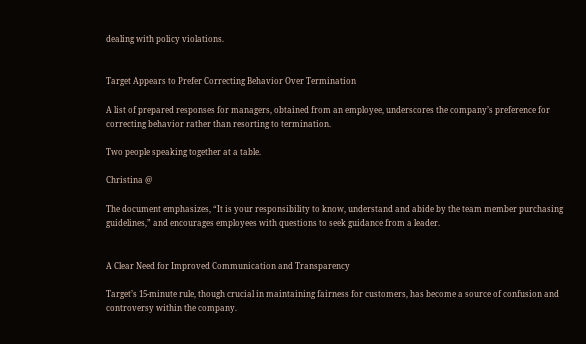dealing with policy violations.


Target Appears to Prefer Correcting Behavior Over Termination

A list of prepared responses for managers, obtained from an employee, underscores the company’s preference for correcting behavior rather than resorting to termination.

Two people speaking together at a table.

Christina @

The document emphasizes, “It is your responsibility to know, understand and abide by the team member purchasing guidelines,” and encourages employees with questions to seek guidance from a leader.


A Clear Need for Improved Communication and Transparency

Target’s 15-minute rule, though crucial in maintaining fairness for customers, has become a source of confusion and controversy within the company.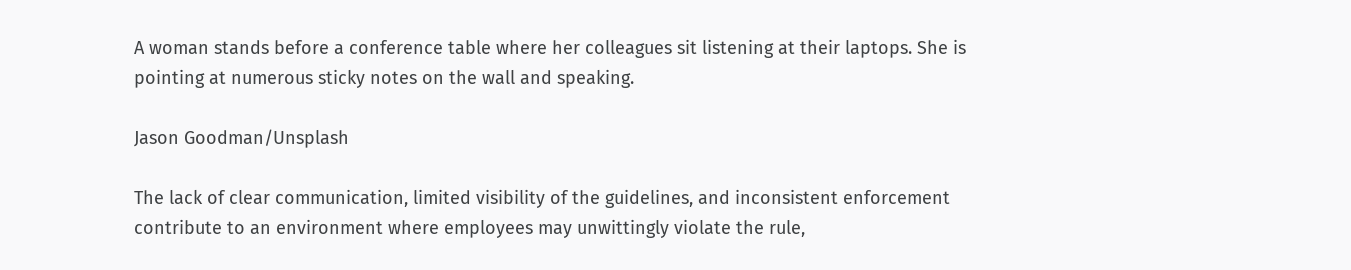A woman stands before a conference table where her colleagues sit listening at their laptops. She is pointing at numerous sticky notes on the wall and speaking.

Jason Goodman/Unsplash

The lack of clear communication, limited visibility of the guidelines, and inconsistent enforcement contribute to an environment where employees may unwittingly violate the rule,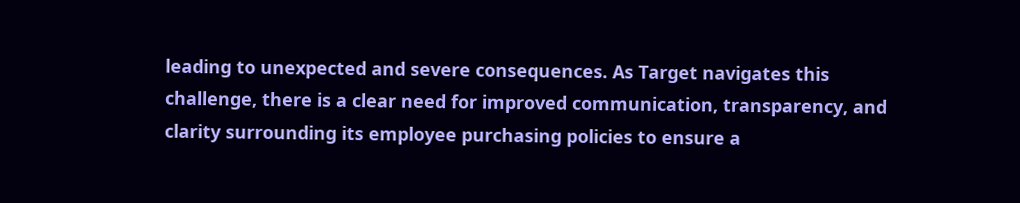leading to unexpected and severe consequences. As Target navigates this challenge, there is a clear need for improved communication, transparency, and clarity surrounding its employee purchasing policies to ensure a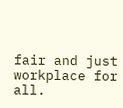fair and just workplace for all.